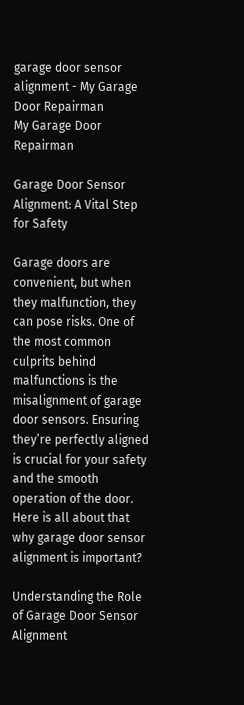garage door sensor alignment - My Garage Door Repairman
My Garage Door Repairman

Garage Door Sensor Alignment: A Vital Step for Safety

Garage doors are convenient, but when they malfunction, they can pose risks. One of the most common culprits behind malfunctions is the misalignment of garage door sensors. Ensuring they’re perfectly aligned is crucial for your safety and the smooth operation of the door. Here is all about that why garage door sensor alignment is important?

Understanding the Role of Garage Door Sensor Alignment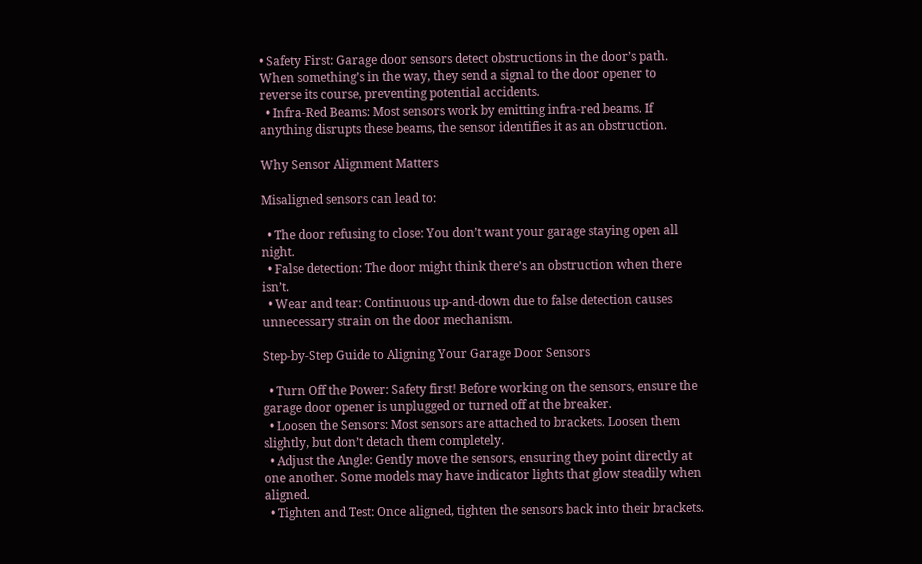• Safety First: Garage door sensors detect obstructions in the door’s path. When something’s in the way, they send a signal to the door opener to reverse its course, preventing potential accidents.
  • Infra-Red Beams: Most sensors work by emitting infra-red beams. If anything disrupts these beams, the sensor identifies it as an obstruction.

Why Sensor Alignment Matters

Misaligned sensors can lead to:

  • The door refusing to close: You don’t want your garage staying open all night.
  • False detection: The door might think there’s an obstruction when there isn’t.
  • Wear and tear: Continuous up-and-down due to false detection causes unnecessary strain on the door mechanism.

Step-by-Step Guide to Aligning Your Garage Door Sensors

  • Turn Off the Power: Safety first! Before working on the sensors, ensure the garage door opener is unplugged or turned off at the breaker.
  • Loosen the Sensors: Most sensors are attached to brackets. Loosen them slightly, but don’t detach them completely.
  • Adjust the Angle: Gently move the sensors, ensuring they point directly at one another. Some models may have indicator lights that glow steadily when aligned.
  • Tighten and Test: Once aligned, tighten the sensors back into their brackets.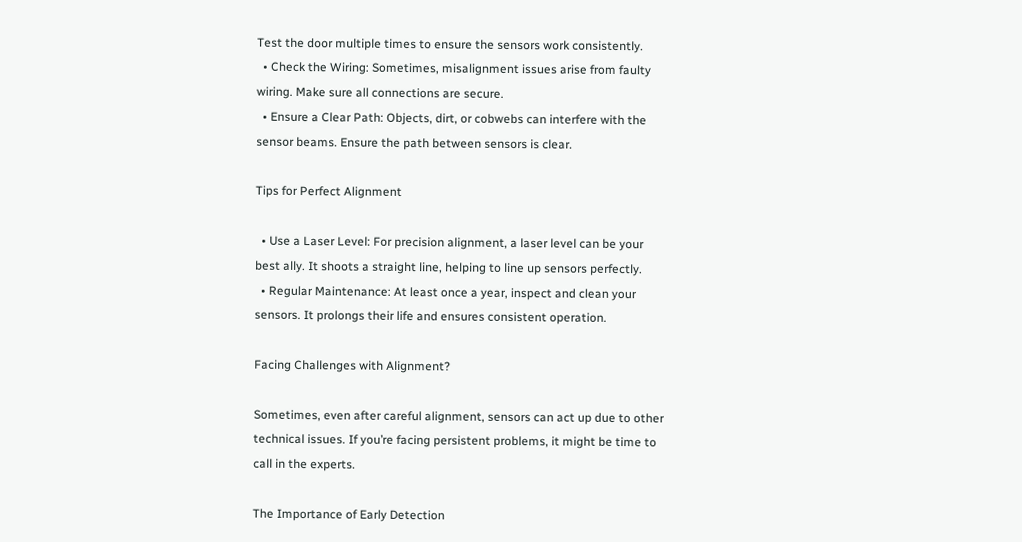Test the door multiple times to ensure the sensors work consistently.
  • Check the Wiring: Sometimes, misalignment issues arise from faulty wiring. Make sure all connections are secure.
  • Ensure a Clear Path: Objects, dirt, or cobwebs can interfere with the sensor beams. Ensure the path between sensors is clear.

Tips for Perfect Alignment

  • Use a Laser Level: For precision alignment, a laser level can be your best ally. It shoots a straight line, helping to line up sensors perfectly.
  • Regular Maintenance: At least once a year, inspect and clean your sensors. It prolongs their life and ensures consistent operation.

Facing Challenges with Alignment?

Sometimes, even after careful alignment, sensors can act up due to other technical issues. If you’re facing persistent problems, it might be time to call in the experts.

The Importance of Early Detection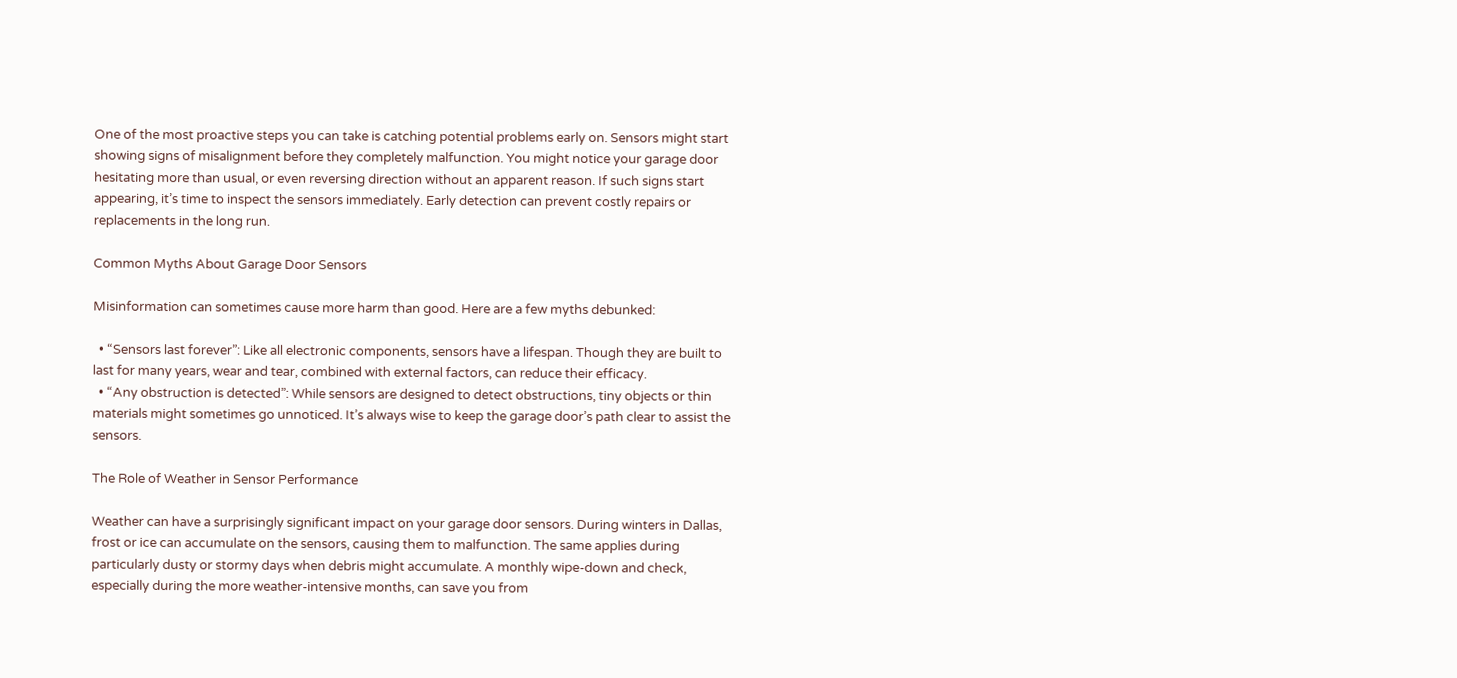One of the most proactive steps you can take is catching potential problems early on. Sensors might start showing signs of misalignment before they completely malfunction. You might notice your garage door hesitating more than usual, or even reversing direction without an apparent reason. If such signs start appearing, it’s time to inspect the sensors immediately. Early detection can prevent costly repairs or replacements in the long run.

Common Myths About Garage Door Sensors

Misinformation can sometimes cause more harm than good. Here are a few myths debunked:

  • “Sensors last forever”: Like all electronic components, sensors have a lifespan. Though they are built to last for many years, wear and tear, combined with external factors, can reduce their efficacy.
  • “Any obstruction is detected”: While sensors are designed to detect obstructions, tiny objects or thin materials might sometimes go unnoticed. It’s always wise to keep the garage door’s path clear to assist the sensors.

The Role of Weather in Sensor Performance

Weather can have a surprisingly significant impact on your garage door sensors. During winters in Dallas, frost or ice can accumulate on the sensors, causing them to malfunction. The same applies during particularly dusty or stormy days when debris might accumulate. A monthly wipe-down and check, especially during the more weather-intensive months, can save you from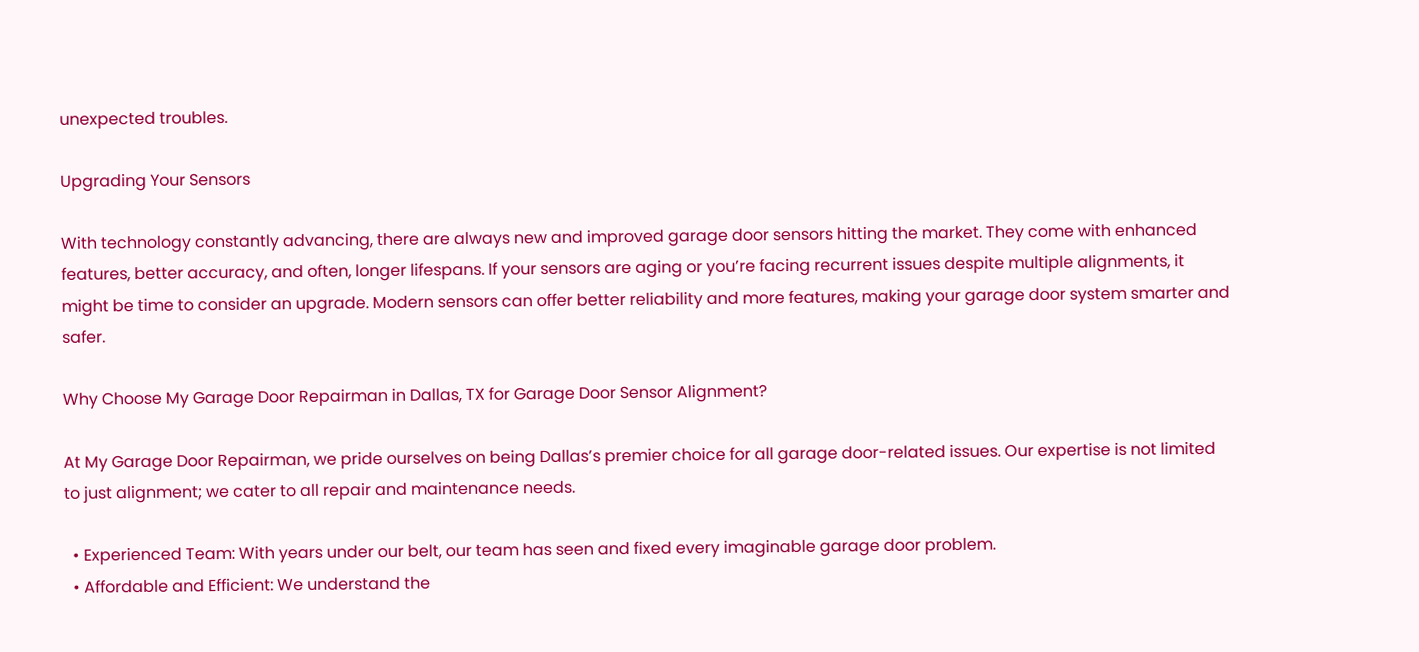unexpected troubles.

Upgrading Your Sensors

With technology constantly advancing, there are always new and improved garage door sensors hitting the market. They come with enhanced features, better accuracy, and often, longer lifespans. If your sensors are aging or you’re facing recurrent issues despite multiple alignments, it might be time to consider an upgrade. Modern sensors can offer better reliability and more features, making your garage door system smarter and safer.

Why Choose My Garage Door Repairman in Dallas, TX for Garage Door Sensor Alignment?

At My Garage Door Repairman, we pride ourselves on being Dallas’s premier choice for all garage door-related issues. Our expertise is not limited to just alignment; we cater to all repair and maintenance needs.

  • Experienced Team: With years under our belt, our team has seen and fixed every imaginable garage door problem.
  • Affordable and Efficient: We understand the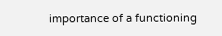importance of a functioning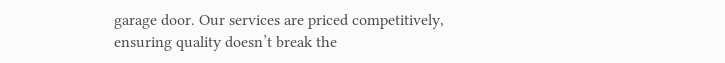garage door. Our services are priced competitively, ensuring quality doesn’t break the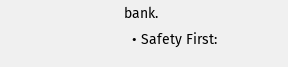bank.
  • Safety First: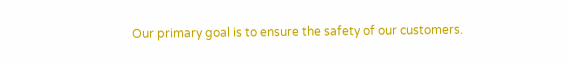Our primary goal is to ensure the safety of our customers.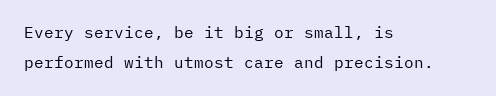Every service, be it big or small, is performed with utmost care and precision.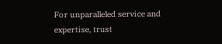For unparalleled service and expertise, trust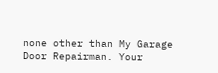none other than My Garage Door Repairman. Your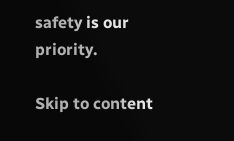safety is our priority.

Skip to content